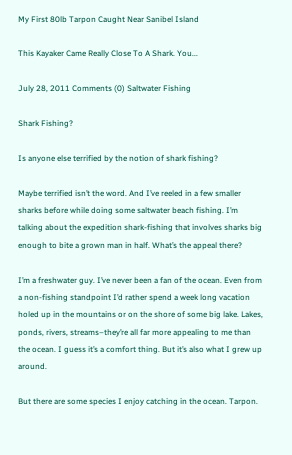My First 80lb Tarpon Caught Near Sanibel Island

This Kayaker Came Really Close To A Shark. You...

July 28, 2011 Comments (0) Saltwater Fishing

Shark Fishing?

Is anyone else terrified by the notion of shark fishing?

Maybe terrified isn’t the word. And I’ve reeled in a few smaller sharks before while doing some saltwater beach fishing. I’m talking about the expedition shark-fishing that involves sharks big enough to bite a grown man in half. What’s the appeal there?

I’m a freshwater guy. I’ve never been a fan of the ocean. Even from a non-fishing standpoint I’d rather spend a week long vacation holed up in the mountains or on the shore of some big lake. Lakes, ponds, rivers, streams–they’re all far more appealing to me than the ocean. I guess it’s a comfort thing. But it’s also what I grew up around.

But there are some species I enjoy catching in the ocean. Tarpon.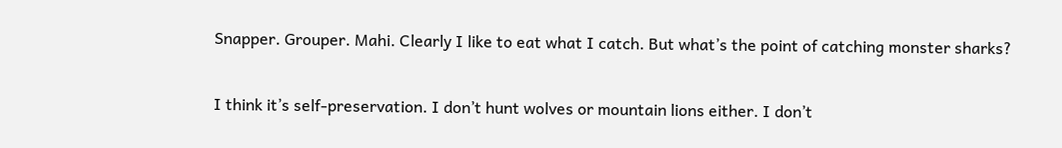Snapper. Grouper. Mahi. Clearly I like to eat what I catch. But what’s the point of catching monster sharks?

I think it’s self-preservation. I don’t hunt wolves or mountain lions either. I don’t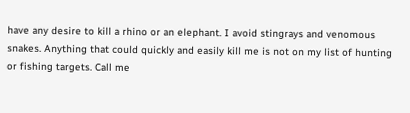have any desire to kill a rhino or an elephant. I avoid stingrays and venomous snakes. Anything that could quickly and easily kill me is not on my list of hunting or fishing targets. Call me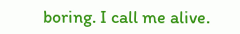boring. I call me alive.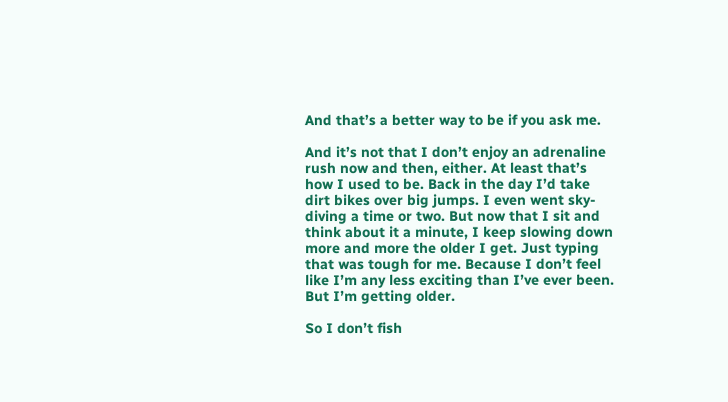And that’s a better way to be if you ask me.

And it’s not that I don’t enjoy an adrenaline rush now and then, either. At least that’s how I used to be. Back in the day I’d take dirt bikes over big jumps. I even went sky-diving a time or two. But now that I sit and think about it a minute, I keep slowing down more and more the older I get. Just typing that was tough for me. Because I don’t feel like I’m any less exciting than I’ve ever been. But I’m getting older.

So I don’t fish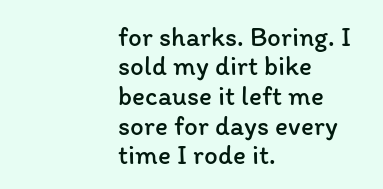for sharks. Boring. I sold my dirt bike because it left me sore for days every time I rode it.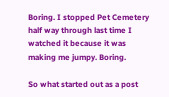Boring. I stopped Pet Cemetery half way through last time I watched it because it was making me jumpy. Boring.

So what started out as a post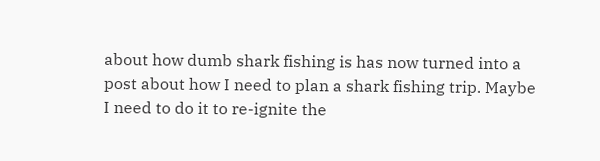about how dumb shark fishing is has now turned into a post about how I need to plan a shark fishing trip. Maybe I need to do it to re-ignite the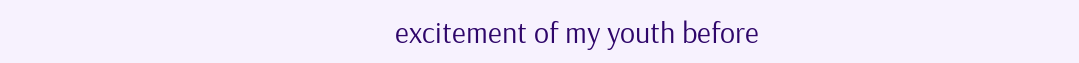excitement of my youth before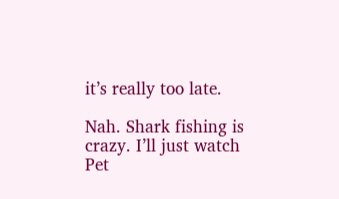it’s really too late.

Nah. Shark fishing is crazy. I’ll just watch Pet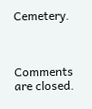Cemetery.



Comments are closed.